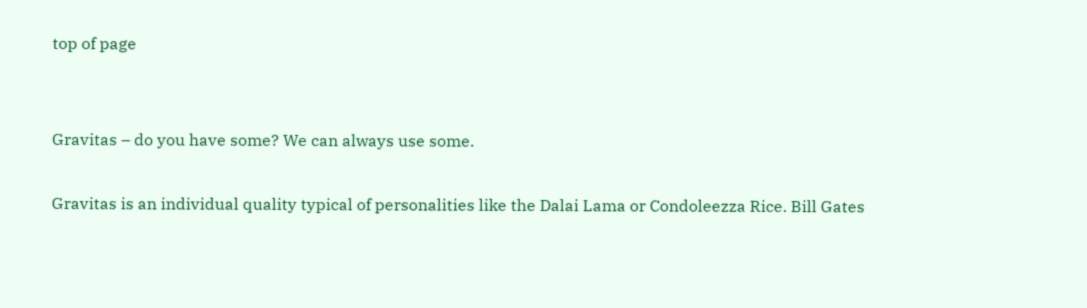top of page


Gravitas – do you have some? We can always use some.

Gravitas is an individual quality typical of personalities like the Dalai Lama or Condoleezza Rice. Bill Gates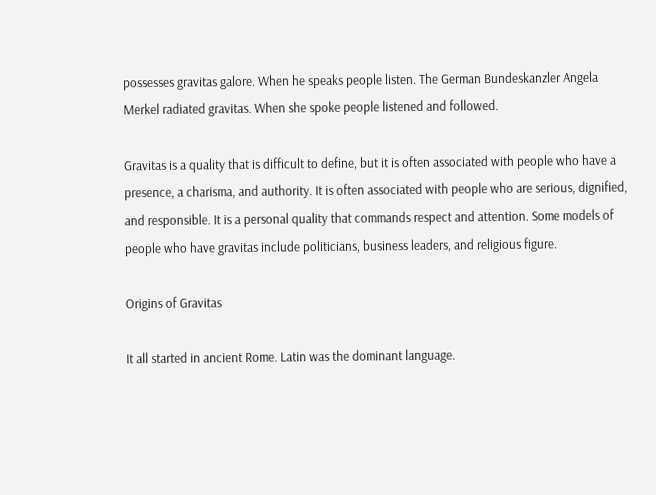possesses gravitas galore. When he speaks people listen. The German Bundeskanzler Angela Merkel radiated gravitas. When she spoke people listened and followed.

Gravitas is a quality that is difficult to define, but it is often associated with people who have a presence, a charisma, and authority. It is often associated with people who are serious, dignified, and responsible. It is a personal quality that commands respect and attention. Some models of people who have gravitas include politicians, business leaders, and religious figure.

Origins of Gravitas

It all started in ancient Rome. Latin was the dominant language.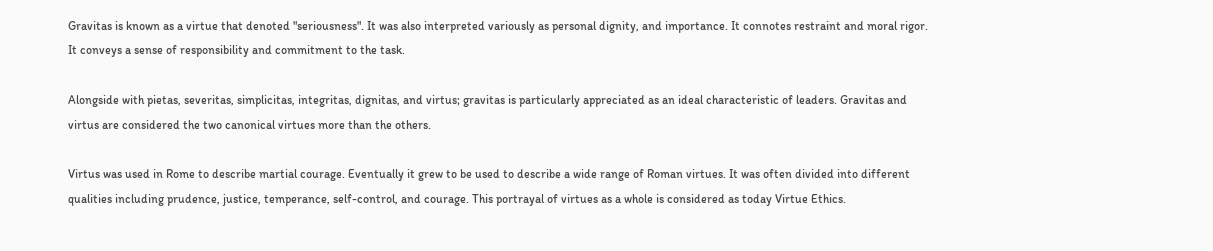Gravitas is known as a virtue that denoted "seriousness". It was also interpreted variously as personal dignity, and importance. It connotes restraint and moral rigor. It conveys a sense of responsibility and commitment to the task.

Alongside with pietas, severitas, simplicitas, integritas, dignitas, and virtus; gravitas is particularly appreciated as an ideal characteristic of leaders. Gravitas and virtus are considered the two canonical virtues more than the others.

Virtus was used in Rome to describe martial courage. Eventually it grew to be used to describe a wide range of Roman virtues. It was often divided into different qualities including prudence, justice, temperance, self-control, and courage. This portrayal of virtues as a whole is considered as today Virtue Ethics.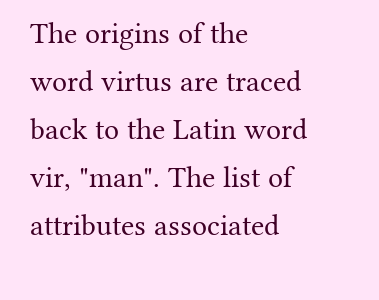The origins of the word virtus are traced back to the Latin word vir, "man". The list of attributes associated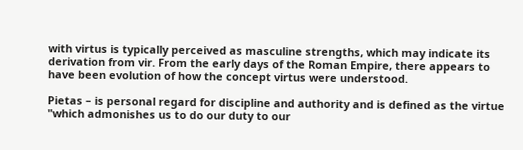with virtus is typically perceived as masculine strengths, which may indicate its derivation from vir. From the early days of the Roman Empire, there appears to have been evolution of how the concept virtus were understood.

Pietas – is personal regard for discipline and authority and is defined as the virtue "which admonishes us to do our duty to our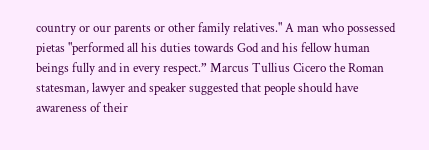country or our parents or other family relatives." A man who possessed pietas "performed all his duties towards God and his fellow human beings fully and in every respect.” Marcus Tullius Cicero the Roman statesman, lawyer and speaker suggested that people should have awareness of their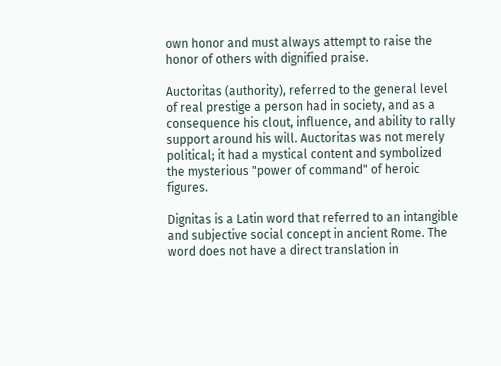own honor and must always attempt to raise the honor of others with dignified praise.

Auctoritas (authority), referred to the general level of real prestige a person had in society, and as a consequence his clout, influence, and ability to rally support around his will. Auctoritas was not merely political; it had a mystical content and symbolized the mysterious "power of command" of heroic figures.

Dignitas is a Latin word that referred to an intangible and subjective social concept in ancient Rome. The word does not have a direct translation in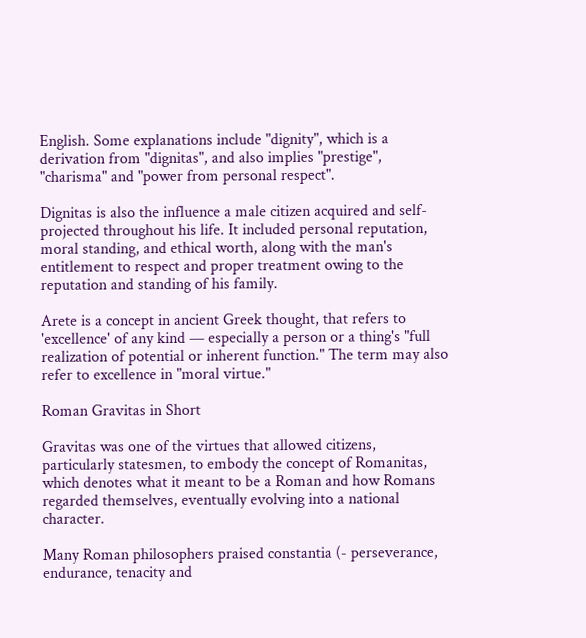English. Some explanations include "dignity", which is a derivation from "dignitas", and also implies "prestige", "charisma" and "power from personal respect".

Dignitas is also the influence a male citizen acquired and self-projected throughout his life. It included personal reputation, moral standing, and ethical worth, along with the man's entitlement to respect and proper treatment owing to the reputation and standing of his family.

Arete is a concept in ancient Greek thought, that refers to 'excellence' of any kind — especially a person or a thing's "full realization of potential or inherent function." The term may also refer to excellence in "moral virtue."

Roman Gravitas in Short

Gravitas was one of the virtues that allowed citizens, particularly statesmen, to embody the concept of Romanitas, which denotes what it meant to be a Roman and how Romans regarded themselves, eventually evolving into a national character.

Many Roman philosophers praised constantia (- perseverance, endurance, tenacity and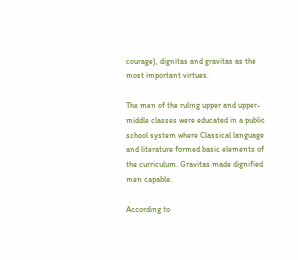courage), dignitas and gravitas as the most important virtues.

The men of the ruling upper and upper-middle classes were educated in a public school system where Classical language and literature formed basic elements of the curriculum. Gravitas made dignified men capable.

According to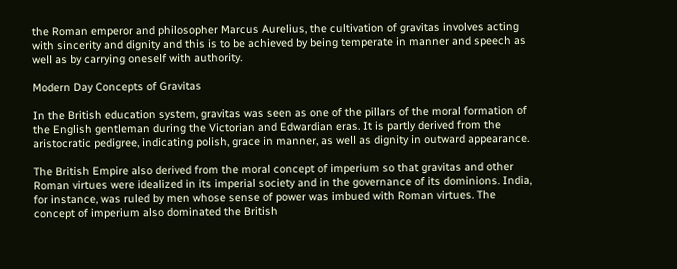the Roman emperor and philosopher Marcus Aurelius, the cultivation of gravitas involves acting with sincerity and dignity and this is to be achieved by being temperate in manner and speech as well as by carrying oneself with authority.

Modern Day Concepts of Gravitas

In the British education system, gravitas was seen as one of the pillars of the moral formation of the English gentleman during the Victorian and Edwardian eras. It is partly derived from the aristocratic pedigree, indicating polish, grace in manner, as well as dignity in outward appearance.

The British Empire also derived from the moral concept of imperium so that gravitas and other Roman virtues were idealized in its imperial society and in the governance of its dominions. India, for instance, was ruled by men whose sense of power was imbued with Roman virtues. The concept of imperium also dominated the British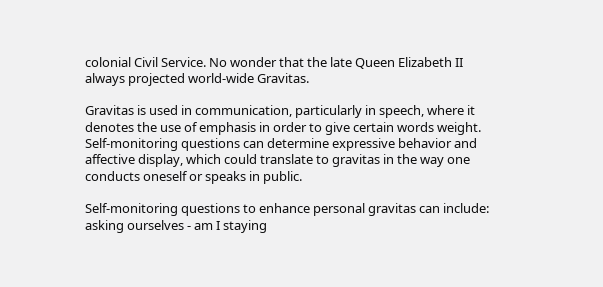colonial Civil Service. No wonder that the late Queen Elizabeth II always projected world-wide Gravitas.

Gravitas is used in communication, particularly in speech, where it denotes the use of emphasis in order to give certain words weight. Self-monitoring questions can determine expressive behavior and affective display, which could translate to gravitas in the way one conducts oneself or speaks in public.

Self-monitoring questions to enhance personal gravitas can include: asking ourselves - am I staying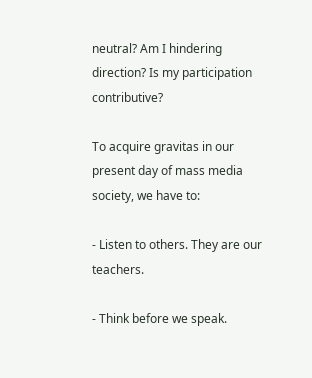neutral? Am I hindering direction? Is my participation contributive?

To acquire gravitas in our present day of mass media society, we have to:

- Listen to others. They are our teachers.

- Think before we speak.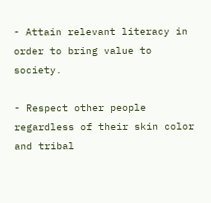- Attain relevant literacy in order to bring value to society.

- Respect other people regardless of their skin color and tribal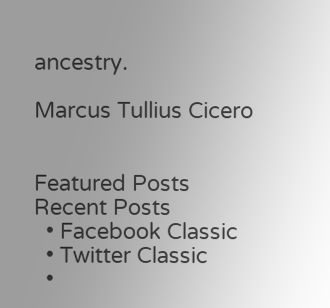ancestry.

Marcus Tullius Cicero


Featured Posts
Recent Posts
  • Facebook Classic
  • Twitter Classic
  •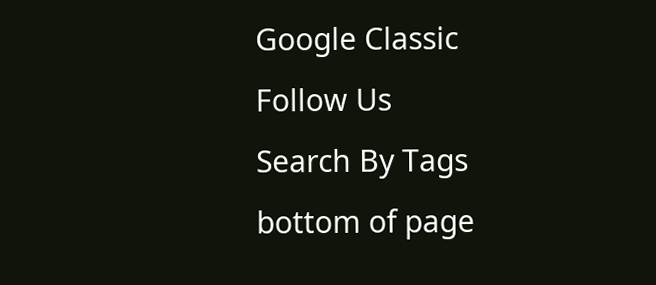Google Classic
Follow Us
Search By Tags
bottom of page